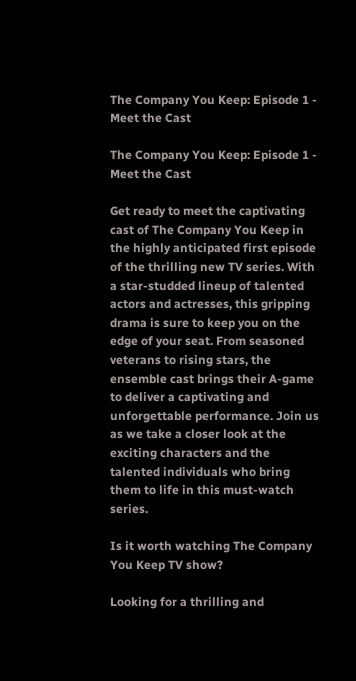The Company You Keep: Episode 1 - Meet the Cast

The Company You Keep: Episode 1 - Meet the Cast

Get ready to meet the captivating cast of The Company You Keep in the highly anticipated first episode of the thrilling new TV series. With a star-studded lineup of talented actors and actresses, this gripping drama is sure to keep you on the edge of your seat. From seasoned veterans to rising stars, the ensemble cast brings their A-game to deliver a captivating and unforgettable performance. Join us as we take a closer look at the exciting characters and the talented individuals who bring them to life in this must-watch series.

Is it worth watching The Company You Keep TV show?

Looking for a thrilling and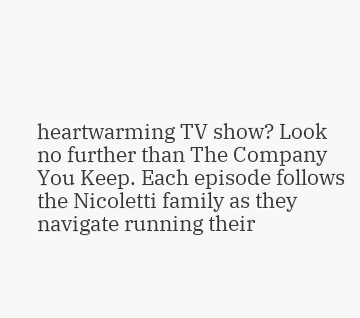heartwarming TV show? Look no further than The Company You Keep. Each episode follows the Nicoletti family as they navigate running their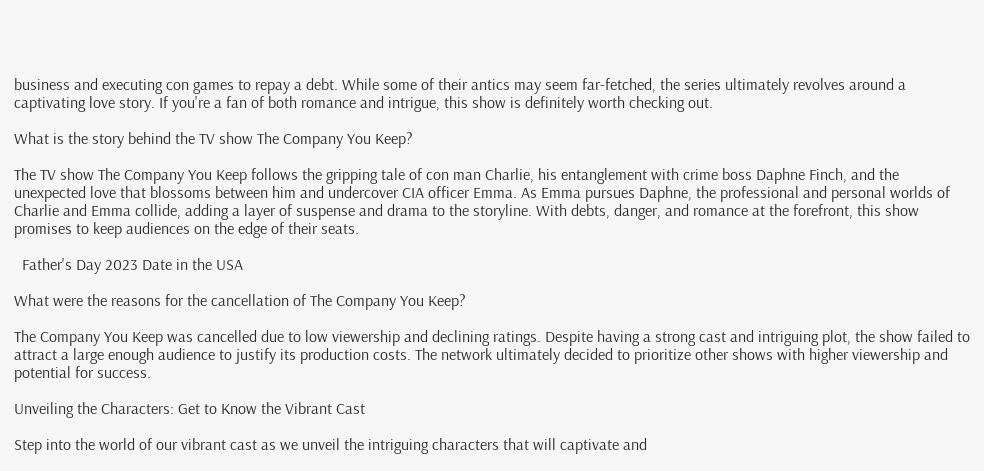business and executing con games to repay a debt. While some of their antics may seem far-fetched, the series ultimately revolves around a captivating love story. If you're a fan of both romance and intrigue, this show is definitely worth checking out.

What is the story behind the TV show The Company You Keep?

The TV show The Company You Keep follows the gripping tale of con man Charlie, his entanglement with crime boss Daphne Finch, and the unexpected love that blossoms between him and undercover CIA officer Emma. As Emma pursues Daphne, the professional and personal worlds of Charlie and Emma collide, adding a layer of suspense and drama to the storyline. With debts, danger, and romance at the forefront, this show promises to keep audiences on the edge of their seats.

  Father's Day 2023 Date in the USA

What were the reasons for the cancellation of The Company You Keep?

The Company You Keep was cancelled due to low viewership and declining ratings. Despite having a strong cast and intriguing plot, the show failed to attract a large enough audience to justify its production costs. The network ultimately decided to prioritize other shows with higher viewership and potential for success.

Unveiling the Characters: Get to Know the Vibrant Cast

Step into the world of our vibrant cast as we unveil the intriguing characters that will captivate and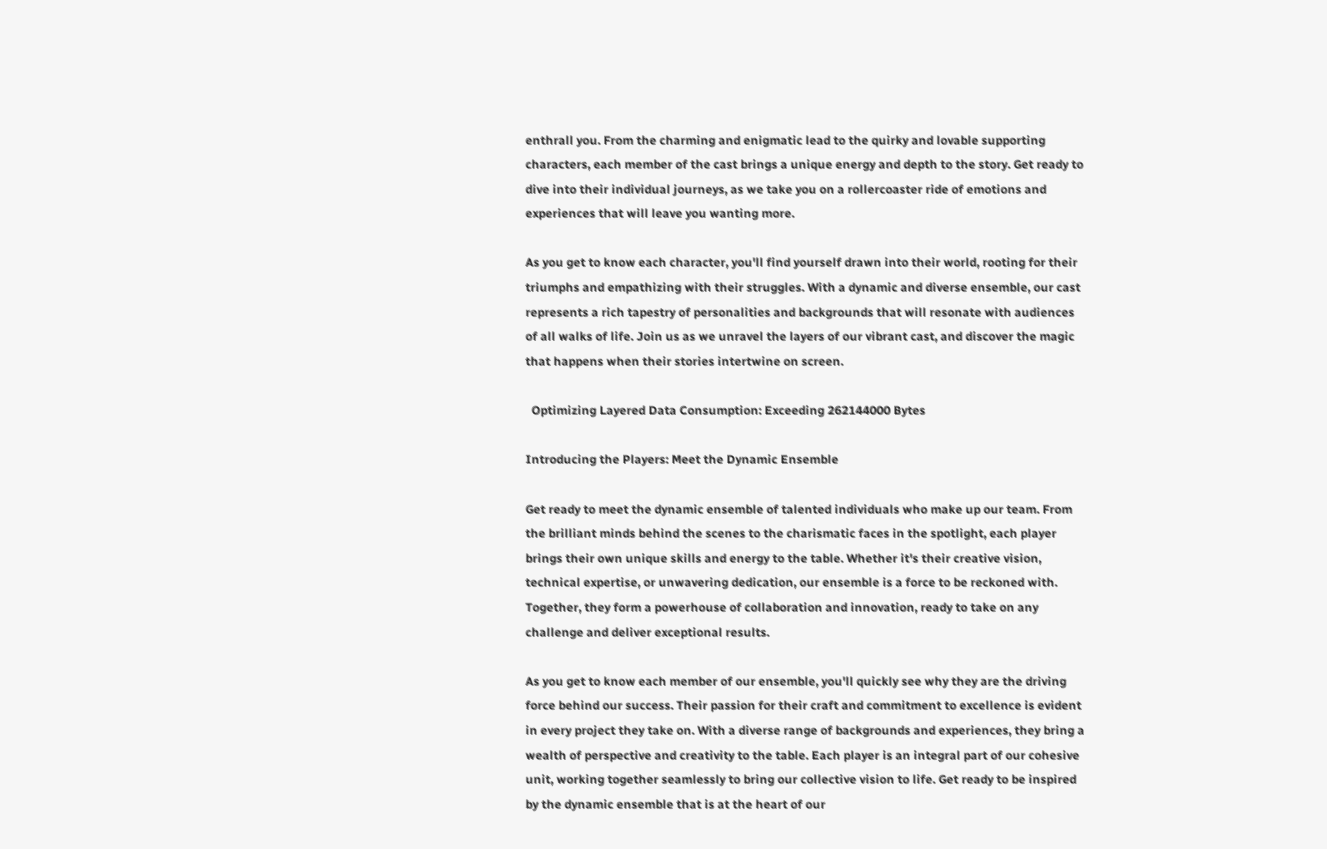enthrall you. From the charming and enigmatic lead to the quirky and lovable supporting characters, each member of the cast brings a unique energy and depth to the story. Get ready to dive into their individual journeys, as we take you on a rollercoaster ride of emotions and experiences that will leave you wanting more.

As you get to know each character, you'll find yourself drawn into their world, rooting for their triumphs and empathizing with their struggles. With a dynamic and diverse ensemble, our cast represents a rich tapestry of personalities and backgrounds that will resonate with audiences of all walks of life. Join us as we unravel the layers of our vibrant cast, and discover the magic that happens when their stories intertwine on screen.

  Optimizing Layered Data Consumption: Exceeding 262144000 Bytes

Introducing the Players: Meet the Dynamic Ensemble

Get ready to meet the dynamic ensemble of talented individuals who make up our team. From the brilliant minds behind the scenes to the charismatic faces in the spotlight, each player brings their own unique skills and energy to the table. Whether it's their creative vision, technical expertise, or unwavering dedication, our ensemble is a force to be reckoned with. Together, they form a powerhouse of collaboration and innovation, ready to take on any challenge and deliver exceptional results.

As you get to know each member of our ensemble, you'll quickly see why they are the driving force behind our success. Their passion for their craft and commitment to excellence is evident in every project they take on. With a diverse range of backgrounds and experiences, they bring a wealth of perspective and creativity to the table. Each player is an integral part of our cohesive unit, working together seamlessly to bring our collective vision to life. Get ready to be inspired by the dynamic ensemble that is at the heart of our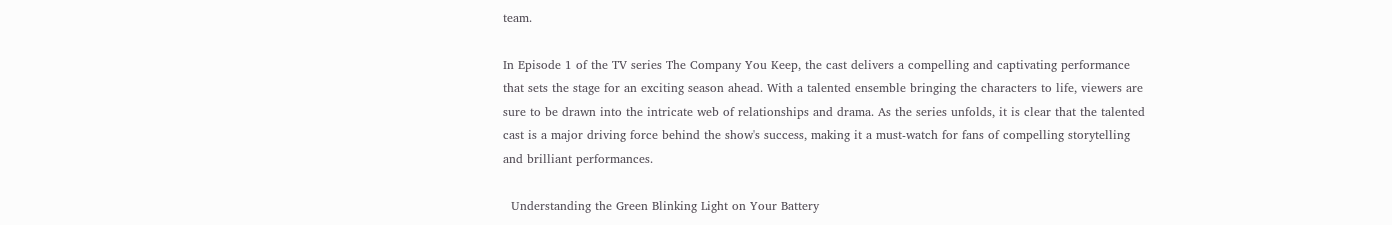team.

In Episode 1 of the TV series The Company You Keep, the cast delivers a compelling and captivating performance that sets the stage for an exciting season ahead. With a talented ensemble bringing the characters to life, viewers are sure to be drawn into the intricate web of relationships and drama. As the series unfolds, it is clear that the talented cast is a major driving force behind the show's success, making it a must-watch for fans of compelling storytelling and brilliant performances.

  Understanding the Green Blinking Light on Your Battery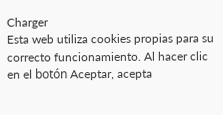Charger
Esta web utiliza cookies propias para su correcto funcionamiento. Al hacer clic en el botón Aceptar, acepta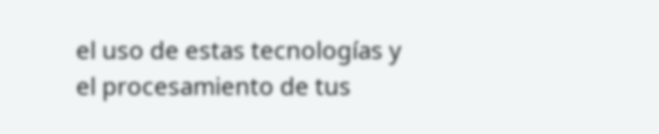el uso de estas tecnologías y el procesamiento de tus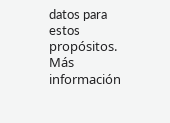datos para estos propósitos. Más información